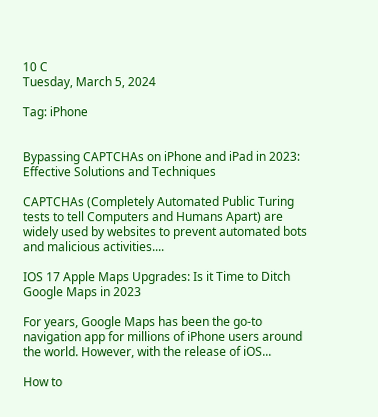10 C
Tuesday, March 5, 2024

Tag: iPhone


Bypassing CAPTCHAs on iPhone and iPad in 2023: Effective Solutions and Techniques

CAPTCHAs (Completely Automated Public Turing tests to tell Computers and Humans Apart) are widely used by websites to prevent automated bots and malicious activities....

IOS 17 Apple Maps Upgrades: Is it Time to Ditch Google Maps in 2023

For years, Google Maps has been the go-to navigation app for millions of iPhone users around the world. However, with the release of iOS...

How to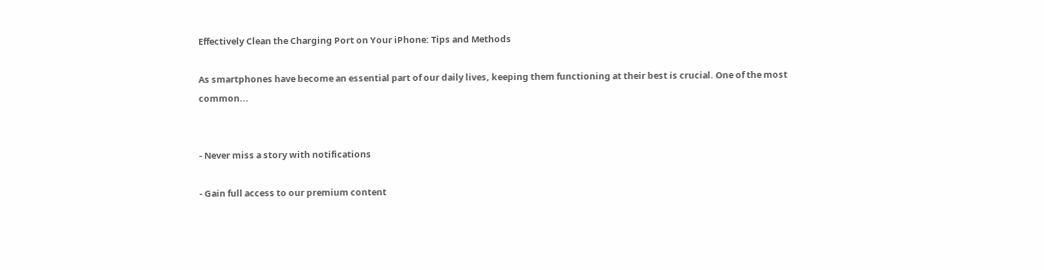Effectively Clean the Charging Port on Your iPhone: Tips and Methods

As smartphones have become an essential part of our daily lives, keeping them functioning at their best is crucial. One of the most common...


- Never miss a story with notifications

- Gain full access to our premium content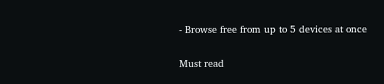- Browse free from up to 5 devices at once

Must read